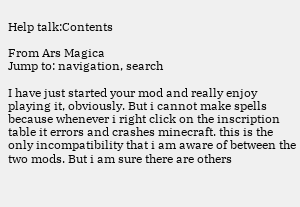Help talk:Contents

From Ars Magica
Jump to: navigation, search

I have just started your mod and really enjoy playing it, obviously. But i cannot make spells because whenever i right click on the inscription table it errors and crashes minecraft. this is the only incompatibility that i am aware of between the two mods. But i am sure there are others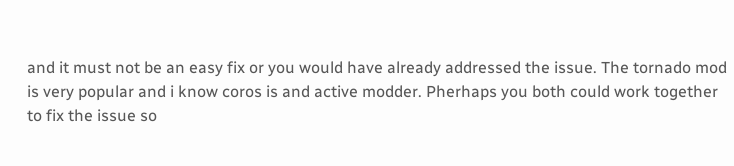and it must not be an easy fix or you would have already addressed the issue. The tornado mod is very popular and i know coros is and active modder. Pherhaps you both could work together to fix the issue so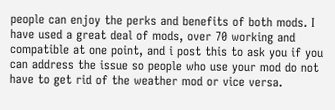people can enjoy the perks and benefits of both mods. I have used a great deal of mods, over 70 working and compatible at one point, and i post this to ask you if you can address the issue so people who use your mod do not have to get rid of the weather mod or vice versa.